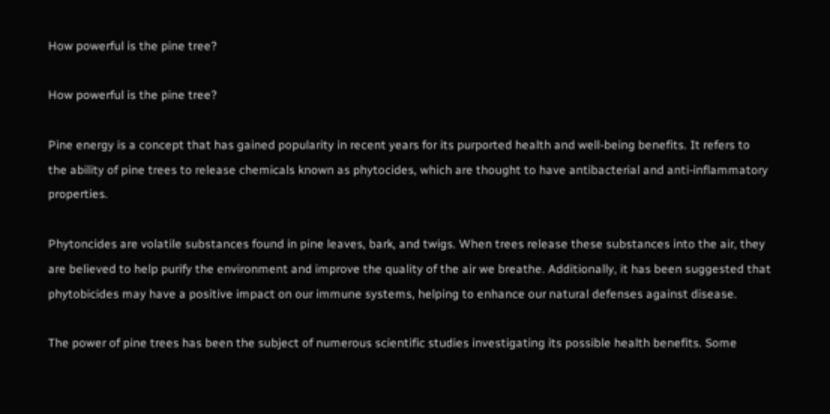How powerful is the pine tree?

How powerful is the pine tree?

Pine energy is a concept that has gained popularity in recent years for its purported health and well-being benefits. It refers to the ability of pine trees to release chemicals known as phytocides, which are thought to have antibacterial and anti-inflammatory properties.

Phytoncides are volatile substances found in pine leaves, bark, and twigs. When trees release these substances into the air, they are believed to help purify the environment and improve the quality of the air we breathe. Additionally, it has been suggested that phytobicides may have a positive impact on our immune systems, helping to enhance our natural defenses against disease.

The power of pine trees has been the subject of numerous scientific studies investigating its possible health benefits. Some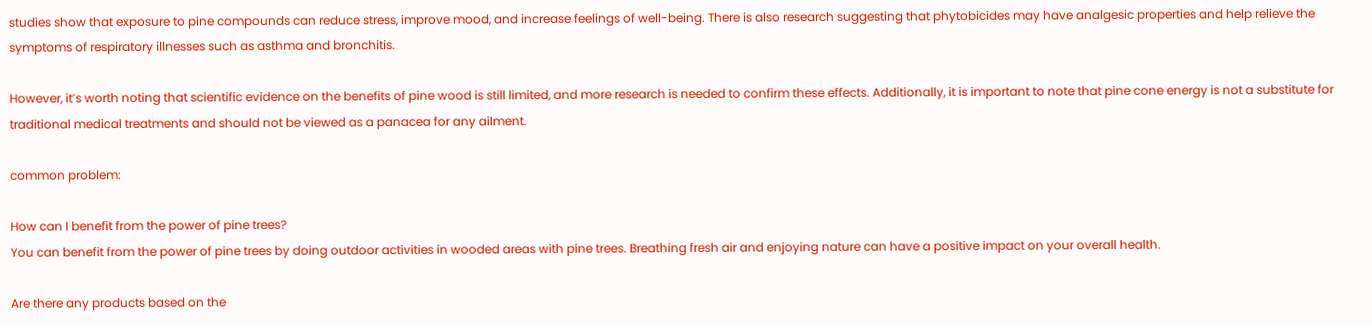studies show that exposure to pine compounds can reduce stress, improve mood, and increase feelings of well-being. There is also research suggesting that phytobicides may have analgesic properties and help relieve the symptoms of respiratory illnesses such as asthma and bronchitis.

However, it’s worth noting that scientific evidence on the benefits of pine wood is still limited, and more research is needed to confirm these effects. Additionally, it is important to note that pine cone energy is not a substitute for traditional medical treatments and should not be viewed as a panacea for any ailment.

common problem:

How can I benefit from the power of pine trees?
You can benefit from the power of pine trees by doing outdoor activities in wooded areas with pine trees. Breathing fresh air and enjoying nature can have a positive impact on your overall health.

Are there any products based on the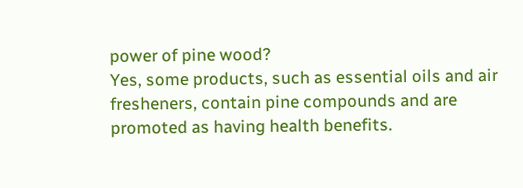power of pine wood?
Yes, some products, such as essential oils and air fresheners, contain pine compounds and are promoted as having health benefits.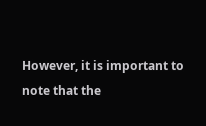However, it is important to note that the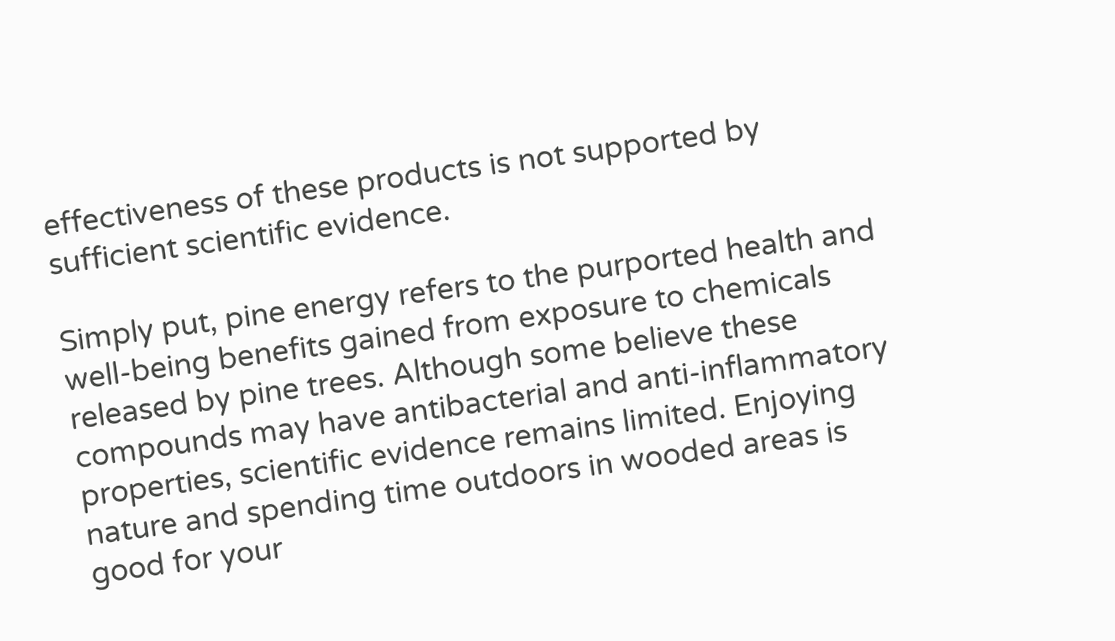effectiveness of these products is not supported by sufficient scientific evidence.

Simply put, pine energy refers to the purported health and well-being benefits gained from exposure to chemicals released by pine trees. Although some believe these compounds may have antibacterial and anti-inflammatory properties, scientific evidence remains limited. Enjoying nature and spending time outdoors in wooded areas is good for your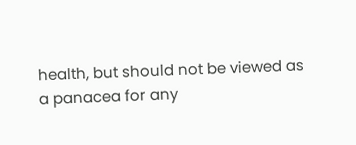health, but should not be viewed as a panacea for any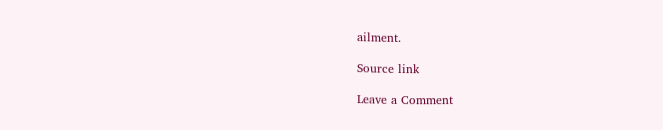ailment.

Source link

Leave a Comment